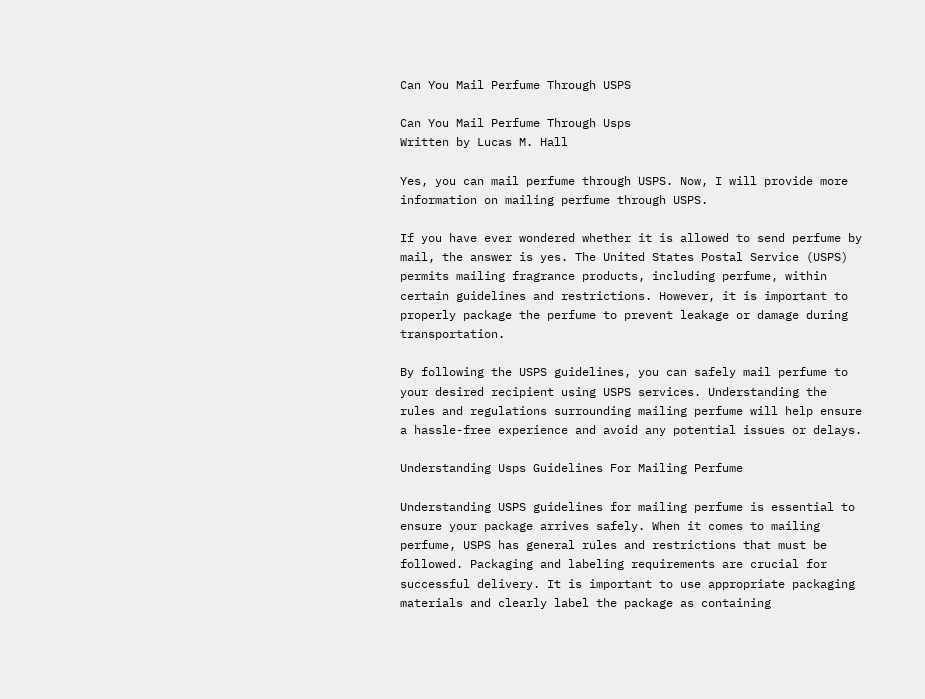Can You Mail Perfume Through USPS

Can You Mail Perfume Through Usps
Written by Lucas M. Hall

Yes, you can mail perfume through USPS. Now, I will provide more information on mailing perfume through USPS.

If you have ever wondered whether it is allowed to send perfume by mail, the answer is yes. The United States Postal Service (USPS) permits mailing fragrance products, including perfume, within certain guidelines and restrictions. However, it is important to properly package the perfume to prevent leakage or damage during transportation.

By following the USPS guidelines, you can safely mail perfume to your desired recipient using USPS services. Understanding the rules and regulations surrounding mailing perfume will help ensure a hassle-free experience and avoid any potential issues or delays.

Understanding Usps Guidelines For Mailing Perfume

Understanding USPS guidelines for mailing perfume is essential to ensure your package arrives safely. When it comes to mailing perfume, USPS has general rules and restrictions that must be followed. Packaging and labeling requirements are crucial for successful delivery. It is important to use appropriate packaging materials and clearly label the package as containing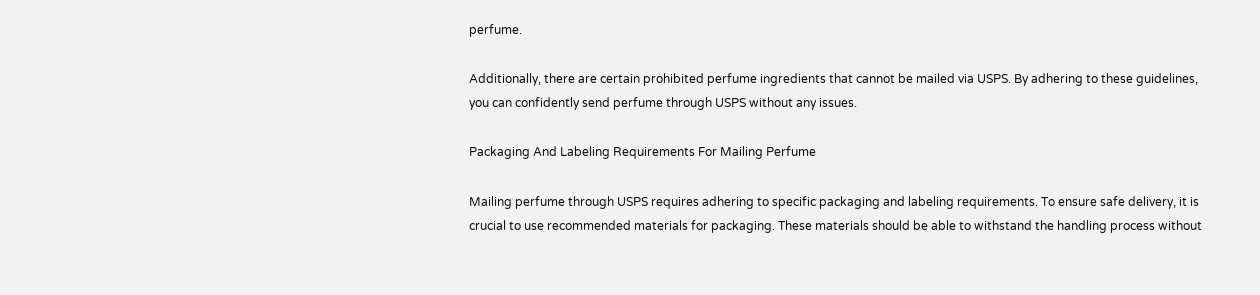perfume.

Additionally, there are certain prohibited perfume ingredients that cannot be mailed via USPS. By adhering to these guidelines, you can confidently send perfume through USPS without any issues.

Packaging And Labeling Requirements For Mailing Perfume

Mailing perfume through USPS requires adhering to specific packaging and labeling requirements. To ensure safe delivery, it is crucial to use recommended materials for packaging. These materials should be able to withstand the handling process without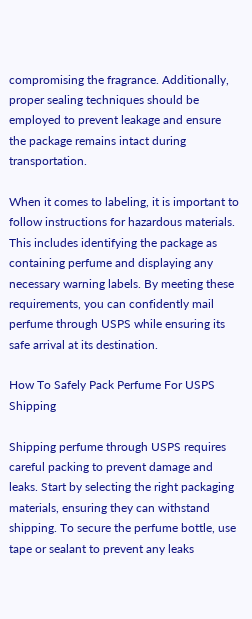compromising the fragrance. Additionally, proper sealing techniques should be employed to prevent leakage and ensure the package remains intact during transportation.

When it comes to labeling, it is important to follow instructions for hazardous materials. This includes identifying the package as containing perfume and displaying any necessary warning labels. By meeting these requirements, you can confidently mail perfume through USPS while ensuring its safe arrival at its destination.

How To Safely Pack Perfume For USPS Shipping

Shipping perfume through USPS requires careful packing to prevent damage and leaks. Start by selecting the right packaging materials, ensuring they can withstand shipping. To secure the perfume bottle, use tape or sealant to prevent any leaks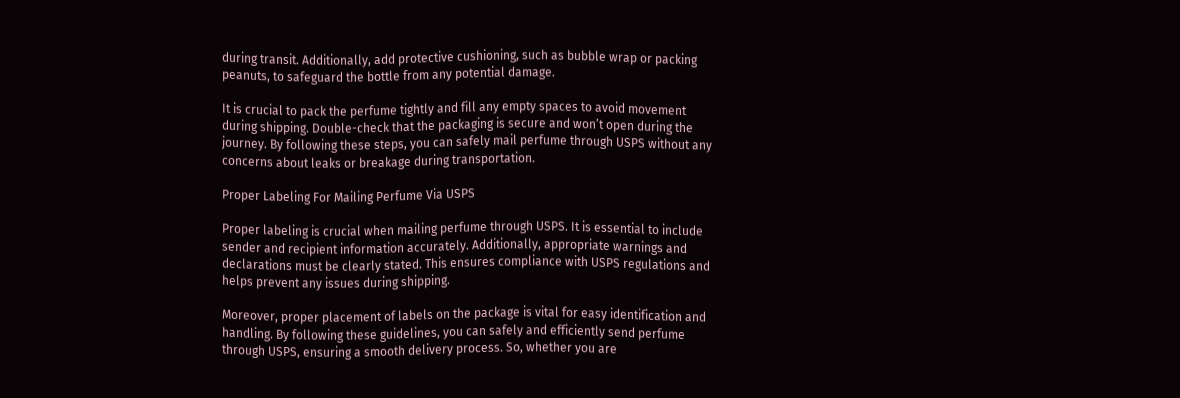during transit. Additionally, add protective cushioning, such as bubble wrap or packing peanuts, to safeguard the bottle from any potential damage.

It is crucial to pack the perfume tightly and fill any empty spaces to avoid movement during shipping. Double-check that the packaging is secure and won’t open during the journey. By following these steps, you can safely mail perfume through USPS without any concerns about leaks or breakage during transportation.

Proper Labeling For Mailing Perfume Via USPS

Proper labeling is crucial when mailing perfume through USPS. It is essential to include sender and recipient information accurately. Additionally, appropriate warnings and declarations must be clearly stated. This ensures compliance with USPS regulations and helps prevent any issues during shipping.

Moreover, proper placement of labels on the package is vital for easy identification and handling. By following these guidelines, you can safely and efficiently send perfume through USPS, ensuring a smooth delivery process. So, whether you are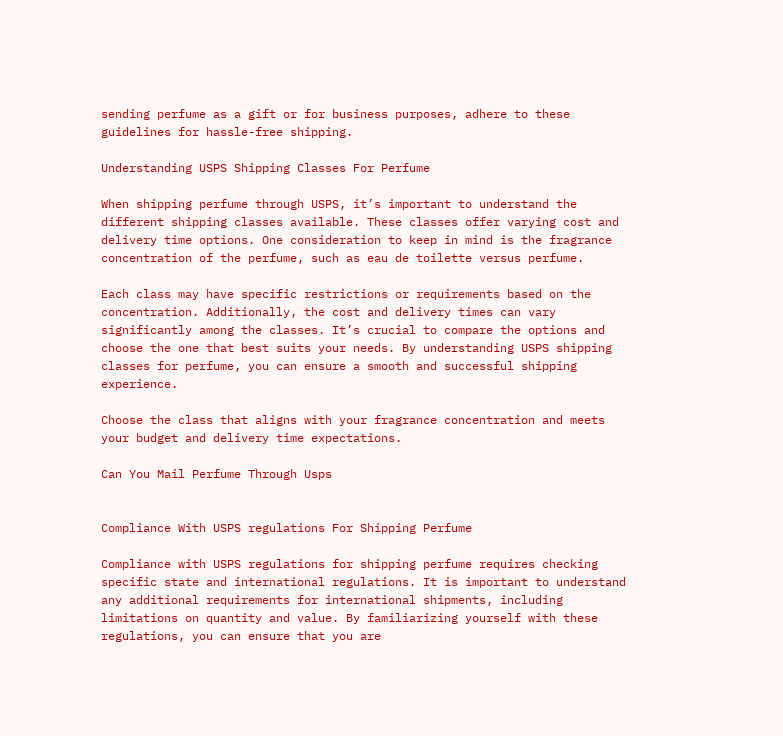sending perfume as a gift or for business purposes, adhere to these guidelines for hassle-free shipping.

Understanding USPS Shipping Classes For Perfume

When shipping perfume through USPS, it’s important to understand the different shipping classes available. These classes offer varying cost and delivery time options. One consideration to keep in mind is the fragrance concentration of the perfume, such as eau de toilette versus perfume.

Each class may have specific restrictions or requirements based on the concentration. Additionally, the cost and delivery times can vary significantly among the classes. It’s crucial to compare the options and choose the one that best suits your needs. By understanding USPS shipping classes for perfume, you can ensure a smooth and successful shipping experience.

Choose the class that aligns with your fragrance concentration and meets your budget and delivery time expectations.

Can You Mail Perfume Through Usps


Compliance With USPS regulations For Shipping Perfume

Compliance with USPS regulations for shipping perfume requires checking specific state and international regulations. It is important to understand any additional requirements for international shipments, including limitations on quantity and value. By familiarizing yourself with these regulations, you can ensure that you are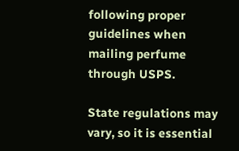following proper guidelines when mailing perfume through USPS.

State regulations may vary, so it is essential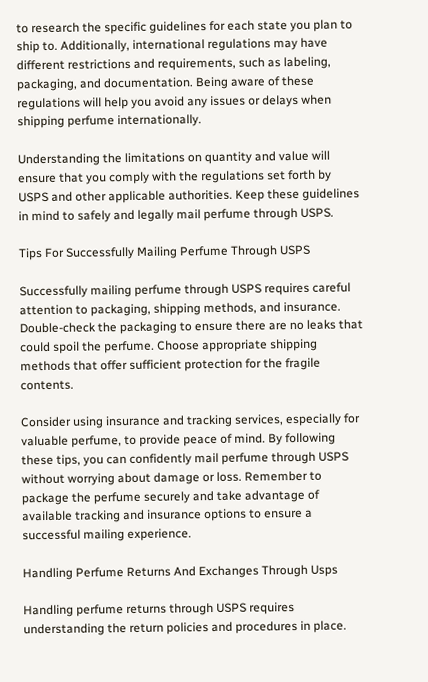to research the specific guidelines for each state you plan to ship to. Additionally, international regulations may have different restrictions and requirements, such as labeling, packaging, and documentation. Being aware of these regulations will help you avoid any issues or delays when shipping perfume internationally.

Understanding the limitations on quantity and value will ensure that you comply with the regulations set forth by USPS and other applicable authorities. Keep these guidelines in mind to safely and legally mail perfume through USPS.

Tips For Successfully Mailing Perfume Through USPS

Successfully mailing perfume through USPS requires careful attention to packaging, shipping methods, and insurance. Double-check the packaging to ensure there are no leaks that could spoil the perfume. Choose appropriate shipping methods that offer sufficient protection for the fragile contents.

Consider using insurance and tracking services, especially for valuable perfume, to provide peace of mind. By following these tips, you can confidently mail perfume through USPS without worrying about damage or loss. Remember to package the perfume securely and take advantage of available tracking and insurance options to ensure a successful mailing experience.

Handling Perfume Returns And Exchanges Through Usps

Handling perfume returns through USPS requires understanding the return policies and procedures in place.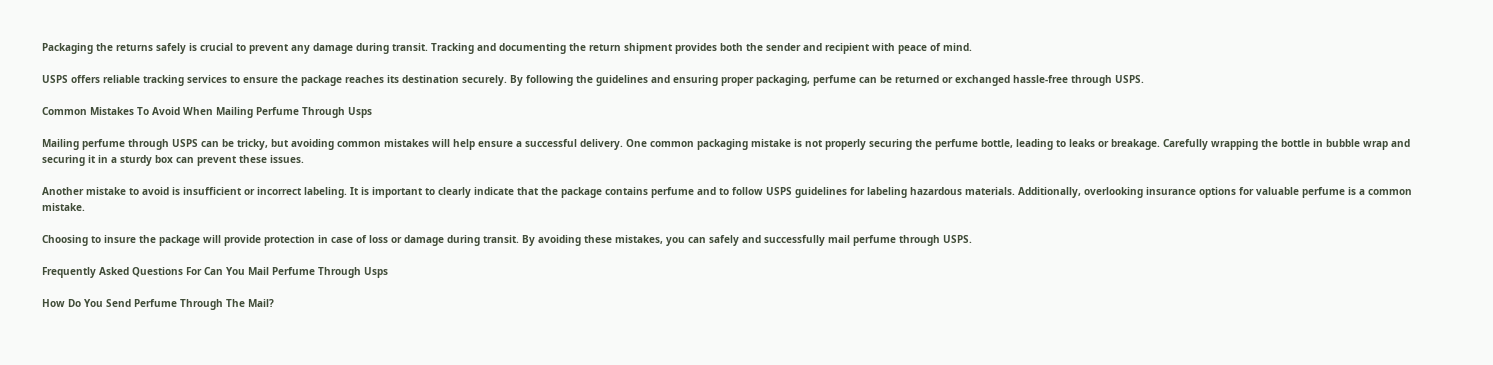Packaging the returns safely is crucial to prevent any damage during transit. Tracking and documenting the return shipment provides both the sender and recipient with peace of mind.

USPS offers reliable tracking services to ensure the package reaches its destination securely. By following the guidelines and ensuring proper packaging, perfume can be returned or exchanged hassle-free through USPS.

Common Mistakes To Avoid When Mailing Perfume Through Usps

Mailing perfume through USPS can be tricky, but avoiding common mistakes will help ensure a successful delivery. One common packaging mistake is not properly securing the perfume bottle, leading to leaks or breakage. Carefully wrapping the bottle in bubble wrap and securing it in a sturdy box can prevent these issues.

Another mistake to avoid is insufficient or incorrect labeling. It is important to clearly indicate that the package contains perfume and to follow USPS guidelines for labeling hazardous materials. Additionally, overlooking insurance options for valuable perfume is a common mistake.

Choosing to insure the package will provide protection in case of loss or damage during transit. By avoiding these mistakes, you can safely and successfully mail perfume through USPS.

Frequently Asked Questions For Can You Mail Perfume Through Usps

How Do You Send Perfume Through The Mail?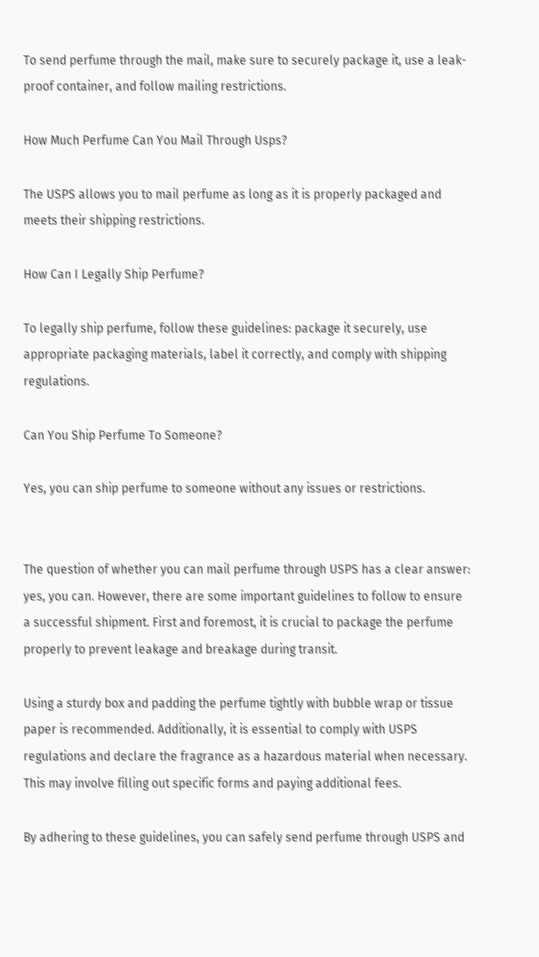To send perfume through the mail, make sure to securely package it, use a leak-proof container, and follow mailing restrictions.

How Much Perfume Can You Mail Through Usps?

The USPS allows you to mail perfume as long as it is properly packaged and meets their shipping restrictions.

How Can I Legally Ship Perfume?

To legally ship perfume, follow these guidelines: package it securely, use appropriate packaging materials, label it correctly, and comply with shipping regulations.

Can You Ship Perfume To Someone?

Yes, you can ship perfume to someone without any issues or restrictions.


The question of whether you can mail perfume through USPS has a clear answer: yes, you can. However, there are some important guidelines to follow to ensure a successful shipment. First and foremost, it is crucial to package the perfume properly to prevent leakage and breakage during transit.

Using a sturdy box and padding the perfume tightly with bubble wrap or tissue paper is recommended. Additionally, it is essential to comply with USPS regulations and declare the fragrance as a hazardous material when necessary. This may involve filling out specific forms and paying additional fees.

By adhering to these guidelines, you can safely send perfume through USPS and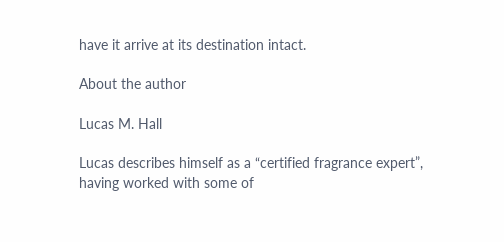have it arrive at its destination intact.

About the author

Lucas M. Hall

Lucas describes himself as a “certified fragrance expert”, having worked with some of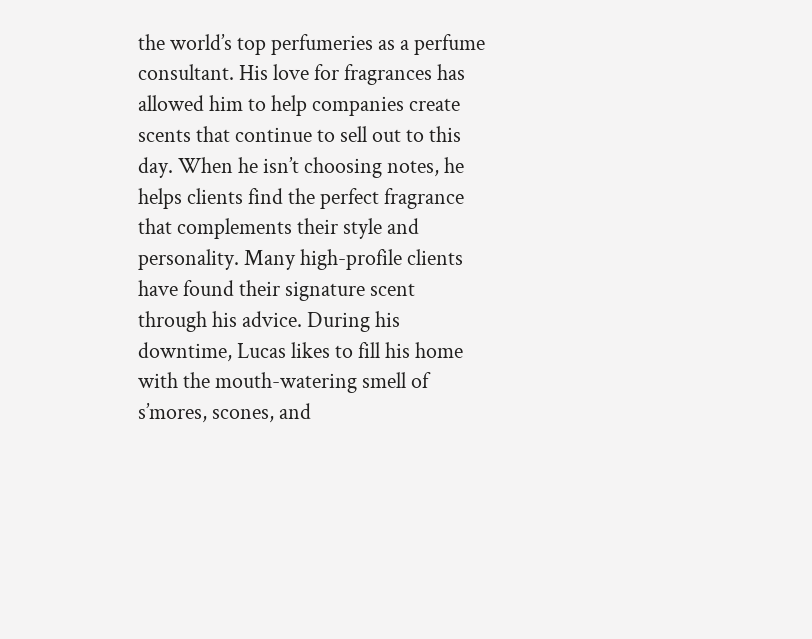the world’s top perfumeries as a perfume consultant. His love for fragrances has allowed him to help companies create scents that continue to sell out to this day. When he isn’t choosing notes, he helps clients find the perfect fragrance that complements their style and personality. Many high-profile clients have found their signature scent through his advice. During his downtime, Lucas likes to fill his home with the mouth-watering smell of s’mores, scones, and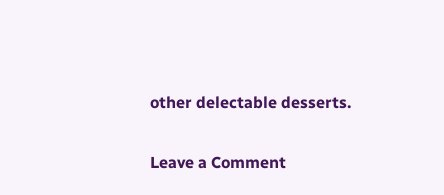other delectable desserts.

Leave a Comment